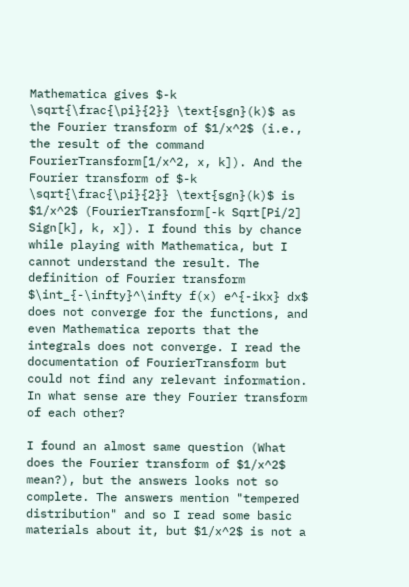Mathematica gives $-k \sqrt{\frac{\pi}{2}} \text{sgn}(k)$ as the Fourier transform of $1/x^2$ (i.e., the result of the command FourierTransform[1/x^2, x, k]). And the Fourier transform of $-k \sqrt{\frac{\pi}{2}} \text{sgn}(k)$ is $1/x^2$ (FourierTransform[-k Sqrt[Pi/2] Sign[k], k, x]). I found this by chance while playing with Mathematica, but I cannot understand the result. The definition of Fourier transform $\int_{-\infty}^\infty f(x) e^{-ikx} dx$ does not converge for the functions, and even Mathematica reports that the integrals does not converge. I read the documentation of FourierTransform but could not find any relevant information. In what sense are they Fourier transform of each other?

I found an almost same question (What does the Fourier transform of $1/x^2$ mean?), but the answers looks not so complete. The answers mention "tempered distribution" and so I read some basic materials about it, but $1/x^2$ is not a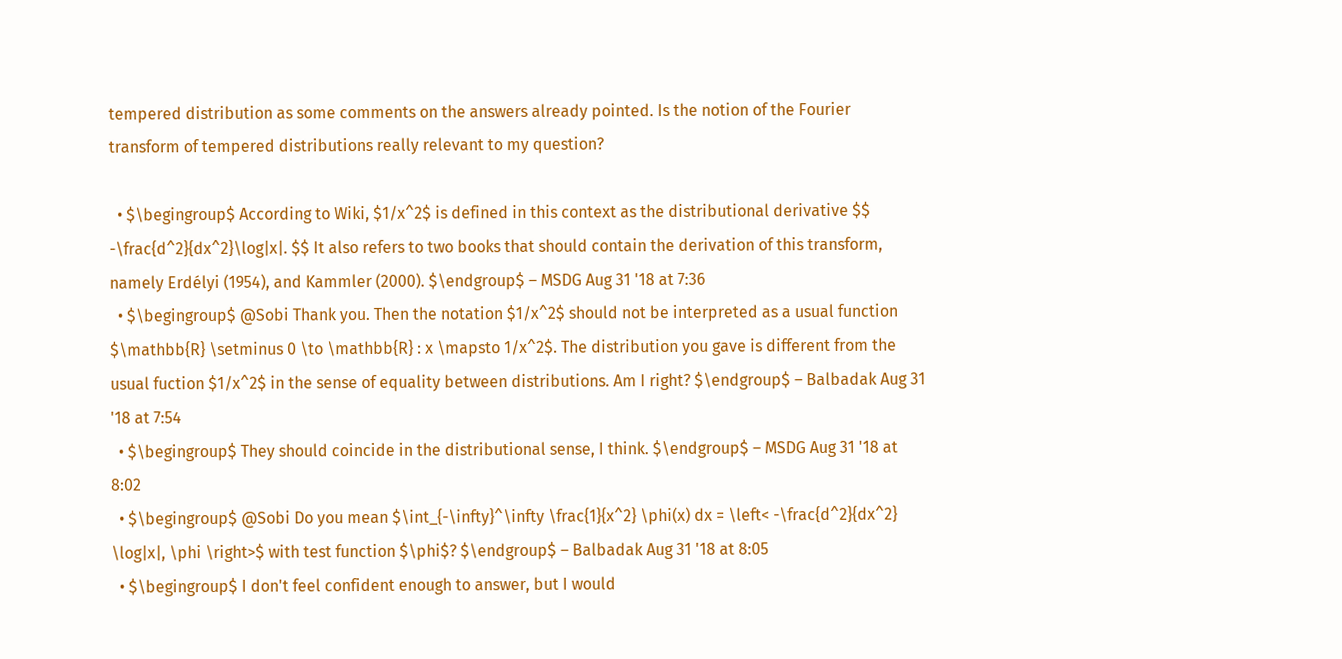tempered distribution as some comments on the answers already pointed. Is the notion of the Fourier transform of tempered distributions really relevant to my question?

  • $\begingroup$ According to Wiki, $1/x^2$ is defined in this context as the distributional derivative $$ -\frac{d^2}{dx^2}\log|x|. $$ It also refers to two books that should contain the derivation of this transform, namely Erdélyi (1954), and Kammler (2000). $\endgroup$ – MSDG Aug 31 '18 at 7:36
  • $\begingroup$ @Sobi Thank you. Then the notation $1/x^2$ should not be interpreted as a usual function $\mathbb{R} \setminus 0 \to \mathbb{R} : x \mapsto 1/x^2$. The distribution you gave is different from the usual fuction $1/x^2$ in the sense of equality between distributions. Am I right? $\endgroup$ – Balbadak Aug 31 '18 at 7:54
  • $\begingroup$ They should coincide in the distributional sense, I think. $\endgroup$ – MSDG Aug 31 '18 at 8:02
  • $\begingroup$ @Sobi Do you mean $\int_{-\infty}^\infty \frac{1}{x^2} \phi(x) dx = \left< -\frac{d^2}{dx^2} \log|x|, \phi \right>$ with test function $\phi$? $\endgroup$ – Balbadak Aug 31 '18 at 8:05
  • $\begingroup$ I don't feel confident enough to answer, but I would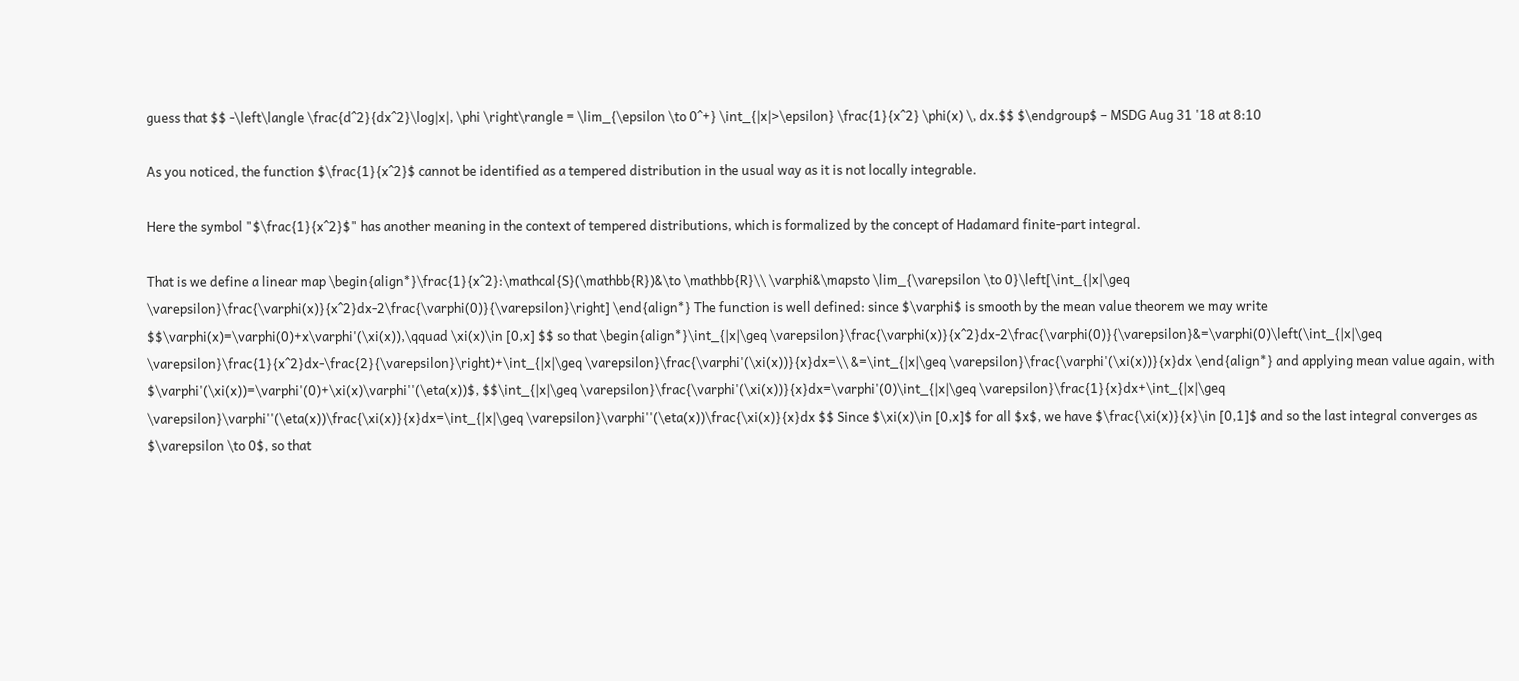guess that $$ -\left\langle \frac{d^2}{dx^2}\log|x|, \phi \right\rangle = \lim_{\epsilon \to 0^+} \int_{|x|>\epsilon} \frac{1}{x^2} \phi(x) \, dx.$$ $\endgroup$ – MSDG Aug 31 '18 at 8:10

As you noticed, the function $\frac{1}{x^2}$ cannot be identified as a tempered distribution in the usual way as it is not locally integrable.

Here the symbol "$\frac{1}{x^2}$" has another meaning in the context of tempered distributions, which is formalized by the concept of Hadamard finite-part integral.

That is we define a linear map \begin{align*}\frac{1}{x^2}:\mathcal{S}(\mathbb{R})&\to \mathbb{R}\\ \varphi&\mapsto \lim_{\varepsilon \to 0}\left[\int_{|x|\geq \varepsilon}\frac{\varphi(x)}{x^2}dx-2\frac{\varphi(0)}{\varepsilon}\right] \end{align*} The function is well defined: since $\varphi$ is smooth by the mean value theorem we may write $$\varphi(x)=\varphi(0)+x\varphi'(\xi(x)),\qquad \xi(x)\in [0,x] $$ so that \begin{align*}\int_{|x|\geq \varepsilon}\frac{\varphi(x)}{x^2}dx-2\frac{\varphi(0)}{\varepsilon}&=\varphi(0)\left(\int_{|x|\geq \varepsilon}\frac{1}{x^2}dx-\frac{2}{\varepsilon}\right)+\int_{|x|\geq \varepsilon}\frac{\varphi'(\xi(x))}{x}dx=\\ &=\int_{|x|\geq \varepsilon}\frac{\varphi'(\xi(x))}{x}dx \end{align*} and applying mean value again, with $\varphi'(\xi(x))=\varphi'(0)+\xi(x)\varphi''(\eta(x))$, $$\int_{|x|\geq \varepsilon}\frac{\varphi'(\xi(x))}{x}dx=\varphi'(0)\int_{|x|\geq \varepsilon}\frac{1}{x}dx+\int_{|x|\geq \varepsilon}\varphi''(\eta(x))\frac{\xi(x)}{x}dx=\int_{|x|\geq \varepsilon}\varphi''(\eta(x))\frac{\xi(x)}{x}dx $$ Since $\xi(x)\in [0,x]$ for all $x$, we have $\frac{\xi(x)}{x}\in [0,1]$ and so the last integral converges as $\varepsilon \to 0$, so that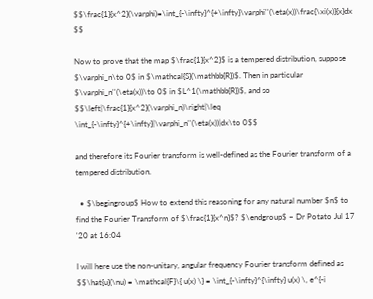$$\frac{1}{x^2}(\varphi)=\int_{-\infty}^{+\infty}\varphi''(\eta(x))\frac{\xi(x)}{x}dx $$

Now to prove that the map $\frac{1}{x^2}$ is a tempered distribution, suppose $\varphi_n\to 0$ in $\mathcal{S}(\mathbb{R})$. Then in particular $\varphi_n''(\eta(x))\to 0$ in $L^1(\mathbb{R})$, and so $$\left|\frac{1}{x^2}(\varphi_n)\right|\leq \int_{-\infty}^{+\infty}|\varphi_n''(\eta(x))|dx\to 0$$

and therefore its Fourier transform is well-defined as the Fourier transform of a tempered distribution.

  • $\begingroup$ How to extend this reasoning for any natural number $n$ to find the Fourier Transform of $\frac{1}{x^n}$? $\endgroup$ – Dr Potato Jul 17 '20 at 16:04

I will here use the non-unitary, angular frequency Fourier transform defined as $$\hat{u}(\nu) = \mathcal{F}\{ u(x) \} = \int_{-\infty}^{\infty} u(x) \, e^{-i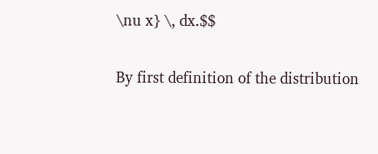\nu x} \, dx.$$

By first definition of the distribution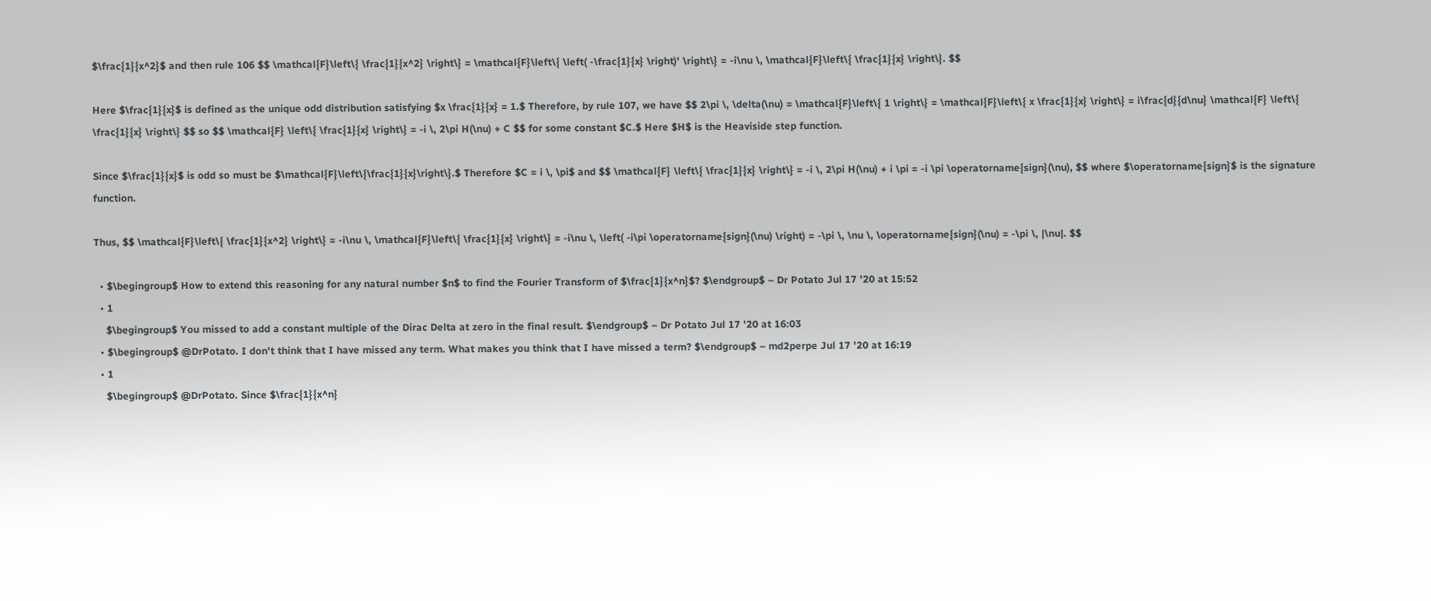$\frac{1}{x^2}$ and then rule 106 $$ \mathcal{F}\left\{ \frac{1}{x^2} \right\} = \mathcal{F}\left\{ \left( -\frac{1}{x} \right)' \right\} = -i\nu \, \mathcal{F}\left\{ \frac{1}{x} \right\}. $$

Here $\frac{1}{x}$ is defined as the unique odd distribution satisfying $x \frac{1}{x} = 1.$ Therefore, by rule 107, we have $$ 2\pi \, \delta(\nu) = \mathcal{F}\left\{ 1 \right\} = \mathcal{F}\left\{ x \frac{1}{x} \right\} = i\frac{d}{d\nu} \mathcal{F} \left\{ \frac{1}{x} \right\} $$ so $$ \mathcal{F} \left\{ \frac{1}{x} \right\} = -i \, 2\pi H(\nu) + C $$ for some constant $C.$ Here $H$ is the Heaviside step function.

Since $\frac{1}{x}$ is odd so must be $\mathcal{F}\left\{\frac{1}{x}\right\}.$ Therefore $C = i \, \pi$ and $$ \mathcal{F} \left\{ \frac{1}{x} \right\} = -i \, 2\pi H(\nu) + i \pi = -i \pi \operatorname{sign}(\nu), $$ where $\operatorname{sign}$ is the signature function.

Thus, $$ \mathcal{F}\left\{ \frac{1}{x^2} \right\} = -i\nu \, \mathcal{F}\left\{ \frac{1}{x} \right\} = -i\nu \, \left( -i\pi \operatorname{sign}(\nu) \right) = -\pi \, \nu \, \operatorname{sign}(\nu) = -\pi \, |\nu|. $$

  • $\begingroup$ How to extend this reasoning for any natural number $n$ to find the Fourier Transform of $\frac{1}{x^n}$? $\endgroup$ – Dr Potato Jul 17 '20 at 15:52
  • 1
    $\begingroup$ You missed to add a constant multiple of the Dirac Delta at zero in the final result. $\endgroup$ – Dr Potato Jul 17 '20 at 16:03
  • $\begingroup$ @DrPotato. I don't think that I have missed any term. What makes you think that I have missed a term? $\endgroup$ – md2perpe Jul 17 '20 at 16:19
  • 1
    $\begingroup$ @DrPotato. Since $\frac{1}{x^n}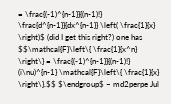= \frac{(-1)^{n-1}}{(n-1)!} \frac{d^{n-1}}{dx^{n-1}} \left( \frac{1}{x} \right)$ (did I get this right?) one has $$\mathcal{F}\left\{ \frac{1}{x^n} \right\} = \frac{(-1)^{n-1}}{(n-1)!} (i\nu)^{n-1} \mathcal{F}\left\{ \frac{1}{x} \right\}.$$ $\endgroup$ – md2perpe Jul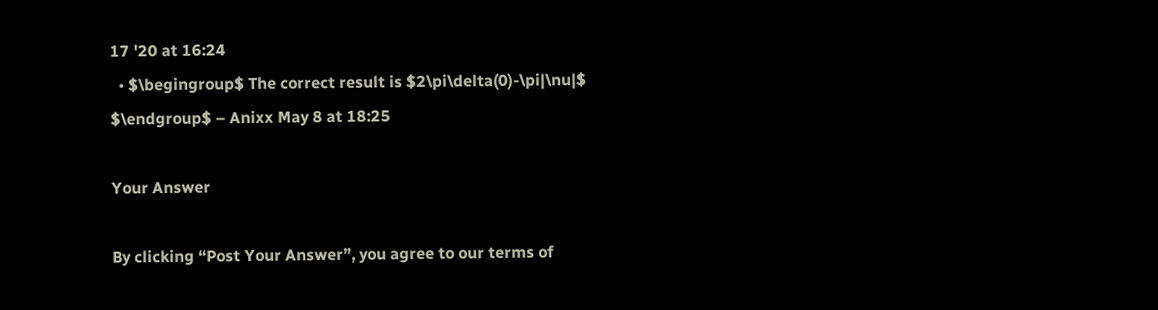17 '20 at 16:24
  • $\begingroup$ The correct result is $2\pi\delta(0)-\pi|\nu|$ $\endgroup$ – Anixx May 8 at 18:25

Your Answer

By clicking “Post Your Answer”, you agree to our terms of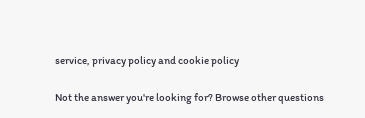service, privacy policy and cookie policy

Not the answer you're looking for? Browse other questions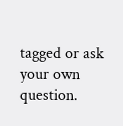tagged or ask your own question.